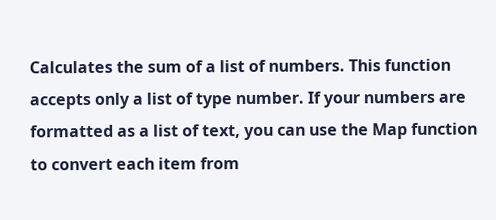Calculates the sum of a list of numbers. This function accepts only a list of type number. If your numbers are formatted as a list of text, you can use the Map function to convert each item from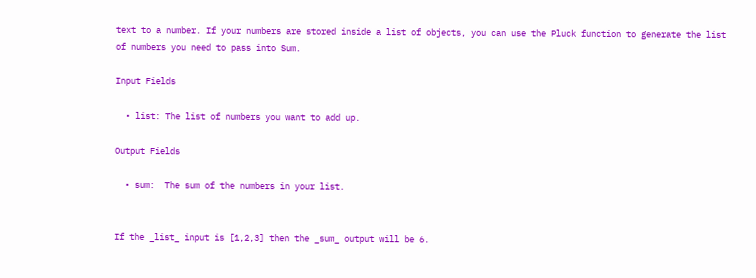text to a number. If your numbers are stored inside a list of objects, you can use the Pluck function to generate the list of numbers you need to pass into Sum.

Input Fields

  • list: The list of numbers you want to add up.

Output Fields

  • sum:  The sum of the numbers in your list.


If the _list_ input is [1,2,3] then the _sum_ output will be 6.